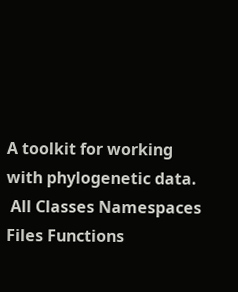A toolkit for working with phylogenetic data.
 All Classes Namespaces Files Functions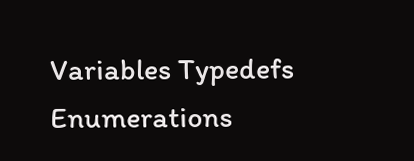Variables Typedefs Enumerations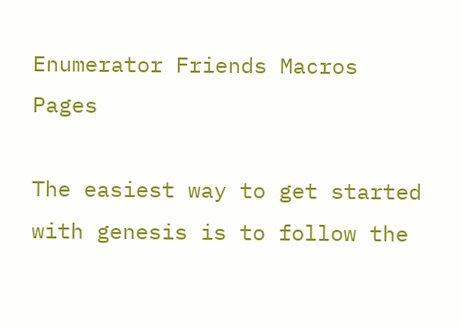Enumerator Friends Macros Pages

The easiest way to get started with genesis is to follow the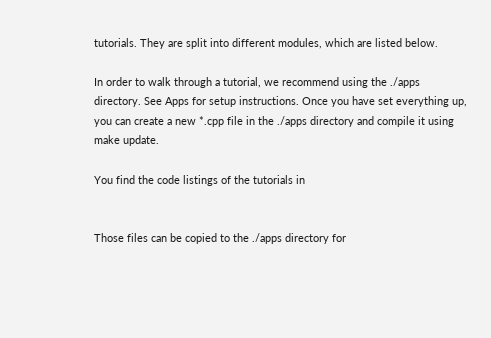tutorials. They are split into different modules, which are listed below.

In order to walk through a tutorial, we recommend using the ./apps directory. See Apps for setup instructions. Once you have set everything up, you can create a new *.cpp file in the ./apps directory and compile it using make update.

You find the code listings of the tutorials in


Those files can be copied to the ./apps directory for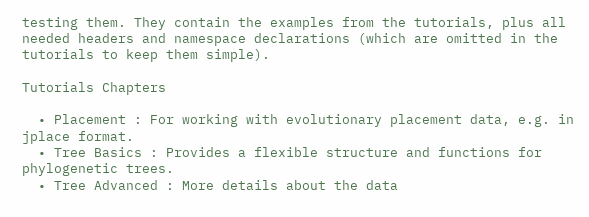testing them. They contain the examples from the tutorials, plus all needed headers and namespace declarations (which are omitted in the tutorials to keep them simple).

Tutorials Chapters

  • Placement : For working with evolutionary placement data, e.g. in jplace format.
  • Tree Basics : Provides a flexible structure and functions for phylogenetic trees.
  • Tree Advanced : More details about the data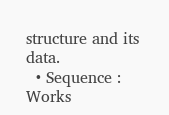structure and its data.
  • Sequence : Works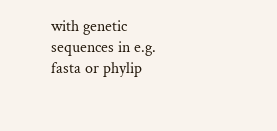with genetic sequences in e.g. fasta or phylip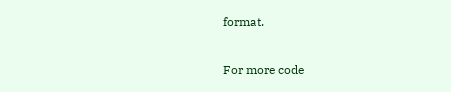format.

For more code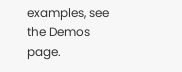examples, see the Demos page.